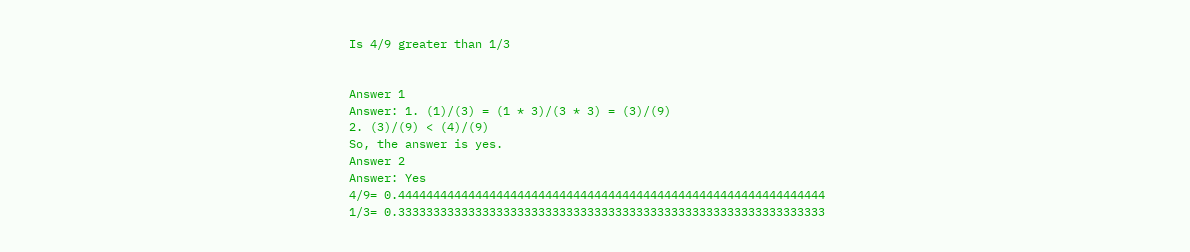Is 4/9 greater than 1/3


Answer 1
Answer: 1. (1)/(3) = (1 * 3)/(3 * 3) = (3)/(9)
2. (3)/(9) < (4)/(9)
So, the answer is yes.
Answer 2
Answer: Yes
4/9= 0.4444444444444444444444444444444444444444444444444444444444444
1/3= 0.3333333333333333333333333333333333333333333333333333333333333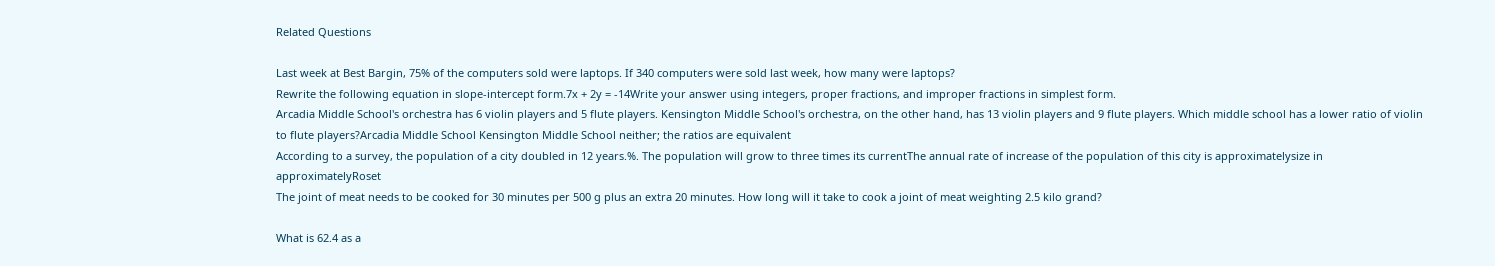Related Questions

Last week at Best Bargin, 75% of the computers sold were laptops. If 340 computers were sold last week, how many were laptops?
Rewrite the following equation in slope-intercept form.7x + 2y = -14Write your answer using integers, proper fractions, and improper fractions in simplest form.
Arcadia Middle School's orchestra has 6 violin players and 5 flute players. Kensington Middle School's orchestra, on the other hand, has 13 violin players and 9 flute players. Which middle school has a lower ratio of violin to flute players?Arcadia Middle School Kensington Middle School neither; the ratios are equivalent
According to a survey, the population of a city doubled in 12 years.%. The population will grow to three times its currentThe annual rate of increase of the population of this city is approximatelysize in approximatelyRoset
The joint of meat needs to be cooked for 30 minutes per 500 g plus an extra 20 minutes. How long will it take to cook a joint of meat weighting 2.5 kilo grand?

What is 62.4 as a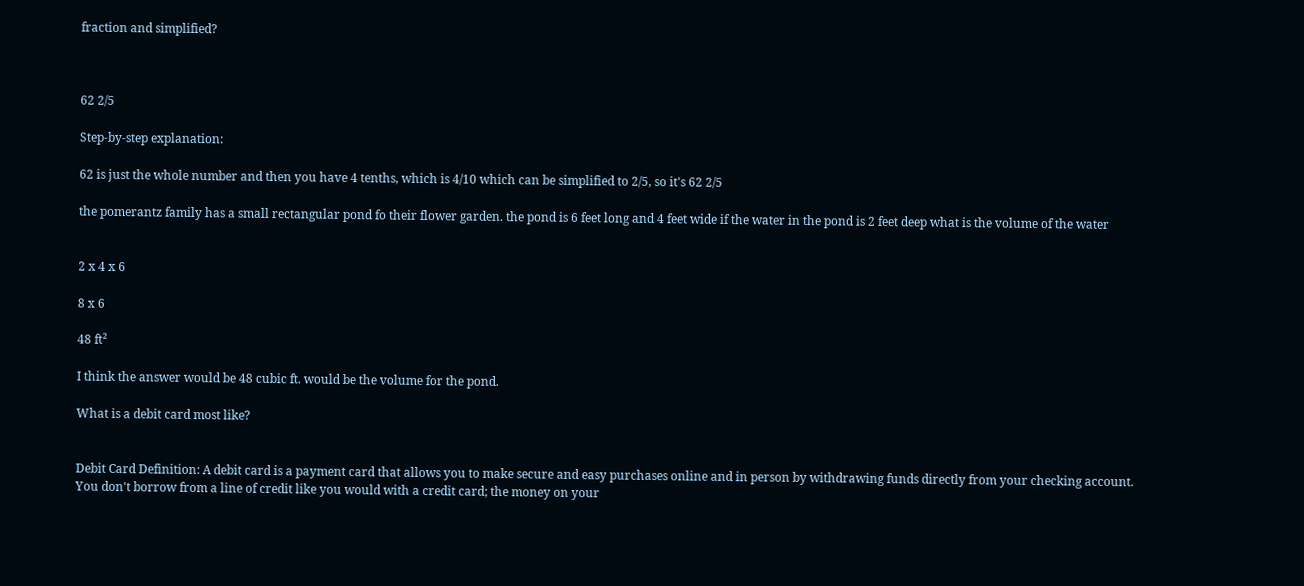fraction and simplified?



62 2/5

Step-by-step explanation:

62 is just the whole number and then you have 4 tenths, which is 4/10 which can be simplified to 2/5, so it's 62 2/5

the pomerantz family has a small rectangular pond fo their flower garden. the pond is 6 feet long and 4 feet wide if the water in the pond is 2 feet deep what is the volume of the water


2 x 4 x 6

8 x 6

48 ft²

I think the answer would be 48 cubic ft. would be the volume for the pond.

What is a debit card most like?


Debit Card Definition: A debit card is a payment card that allows you to make secure and easy purchases online and in person by withdrawing funds directly from your checking account. You don't borrow from a line of credit like you would with a credit card; the money on your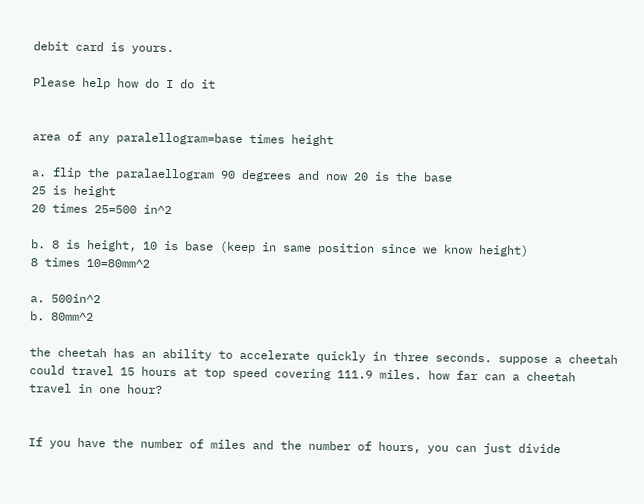debit card is yours.

Please help how do I do it


area of any paralellogram=base times height

a. flip the paralaellogram 90 degrees and now 20 is the base
25 is height
20 times 25=500 in^2

b. 8 is height, 10 is base (keep in same position since we know height)
8 times 10=80mm^2

a. 500in^2
b. 80mm^2

the cheetah has an ability to accelerate quickly in three seconds. suppose a cheetah could travel 15 hours at top speed covering 111.9 miles. how far can a cheetah travel in one hour?


If you have the number of miles and the number of hours, you can just divide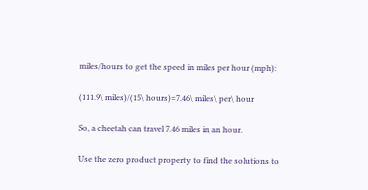miles/hours to get the speed in miles per hour (mph):

(111.9\ miles)/(15\ hours)=7.46\ miles\ per\ hour

So, a cheetah can travel 7.46 miles in an hour.

Use the zero product property to find the solutions to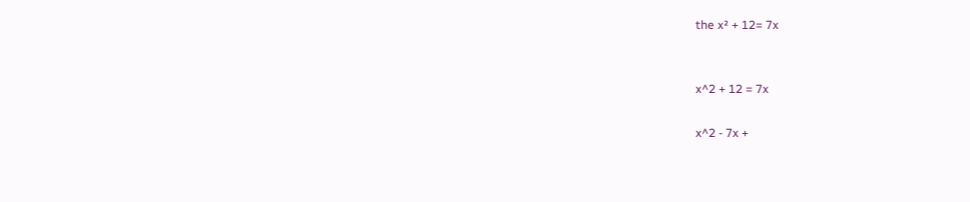the x² + 12= 7x


x^2 + 12 = 7x

x^2 - 7x +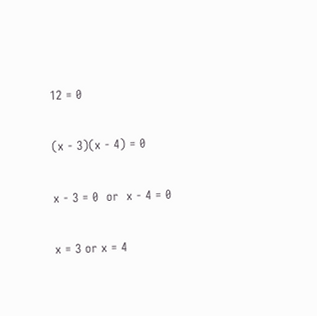12 = 0

(x - 3)(x - 4) = 0

x - 3 = 0  or  x - 4 = 0

x = 3 or x = 4